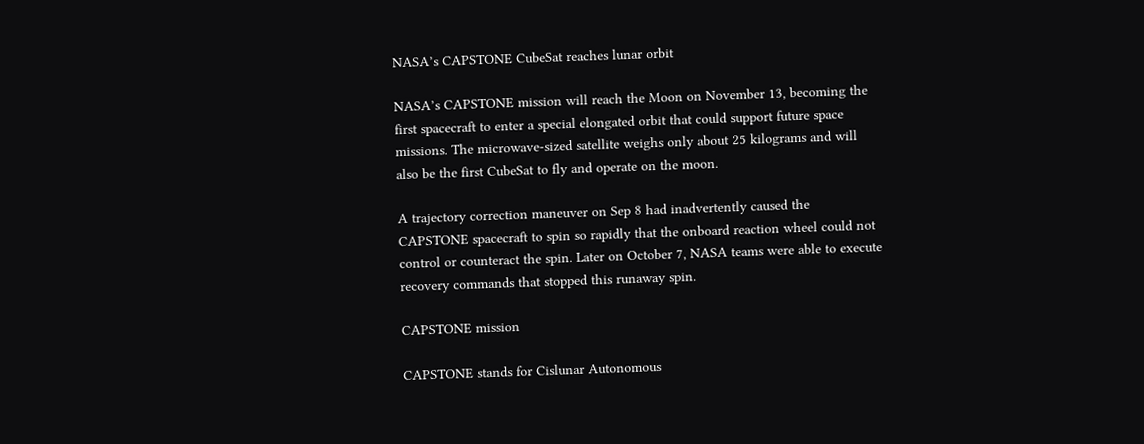NASA’s CAPSTONE CubeSat reaches lunar orbit

NASA’s CAPSTONE mission will reach the Moon on November 13, becoming the first spacecraft to enter a special elongated orbit that could support future space missions. The microwave-sized satellite weighs only about 25 kilograms and will also be the first CubeSat to fly and operate on the moon.

A trajectory correction maneuver on Sep 8 had inadvertently caused the CAPSTONE spacecraft to spin so rapidly that the onboard reaction wheel could not control or counteract the spin. Later on October 7, NASA teams were able to execute recovery commands that stopped this runaway spin.

CAPSTONE mission

CAPSTONE stands for Cislunar Autonomous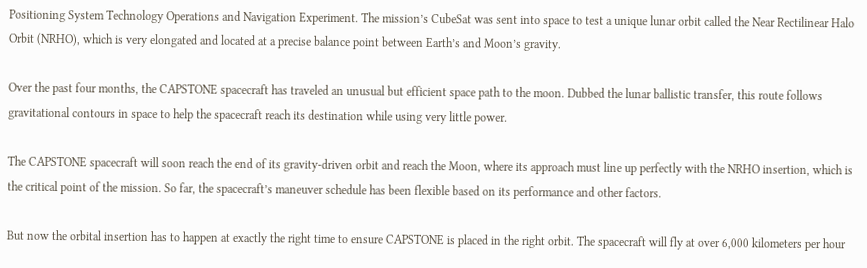Positioning System Technology Operations and Navigation Experiment. The mission’s CubeSat was sent into space to test a unique lunar orbit called the Near Rectilinear Halo Orbit (NRHO), which is very elongated and located at a precise balance point between Earth’s and Moon’s gravity.

Over the past four months, the CAPSTONE spacecraft has traveled an unusual but efficient space path to the moon. Dubbed the lunar ballistic transfer, this route follows gravitational contours in space to help the spacecraft reach its destination while using very little power.

The CAPSTONE spacecraft will soon reach the end of its gravity-driven orbit and reach the Moon, where its approach must line up perfectly with the NRHO insertion, which is the critical point of the mission. So far, the spacecraft’s maneuver schedule has been flexible based on its performance and other factors.

But now the orbital insertion has to happen at exactly the right time to ensure CAPSTONE is placed in the right orbit. The spacecraft will fly at over 6,000 kilometers per hour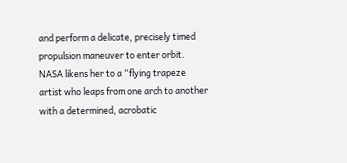and perform a delicate, precisely timed propulsion maneuver to enter orbit. NASA likens her to a “flying trapeze artist who leaps from one arch to another with a determined, acrobatic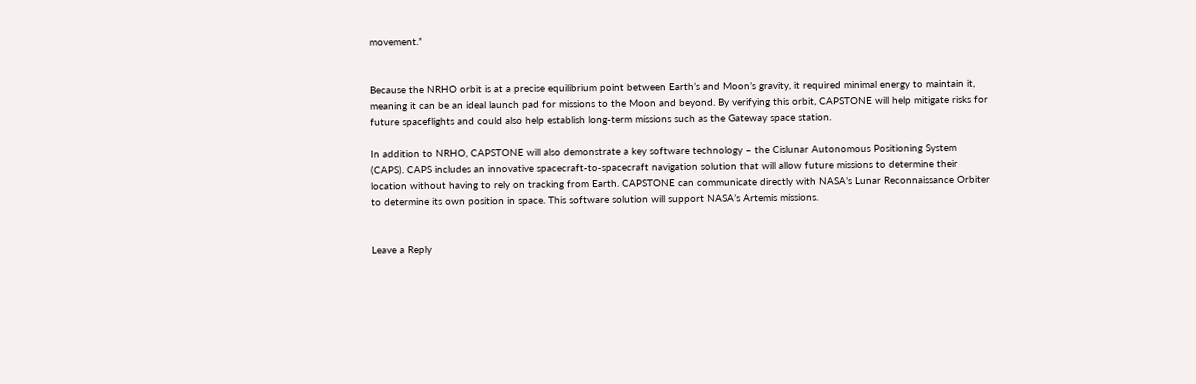movement.”


Because the NRHO orbit is at a precise equilibrium point between Earth’s and Moon’s gravity, it required minimal energy to maintain it, meaning it can be an ideal launch pad for missions to the Moon and beyond. By verifying this orbit, CAPSTONE will help mitigate risks for future spaceflights and could also help establish long-term missions such as the Gateway space station.

In addition to NRHO, CAPSTONE will also demonstrate a key software technology – the Cislunar Autonomous Positioning System (CAPS). CAPS includes an innovative spacecraft-to-spacecraft navigation solution that will allow future missions to determine their location without having to rely on tracking from Earth. CAPSTONE can communicate directly with NASA’s Lunar Reconnaissance Orbiter to determine its own position in space. This software solution will support NASA’s Artemis missions.


Leave a Reply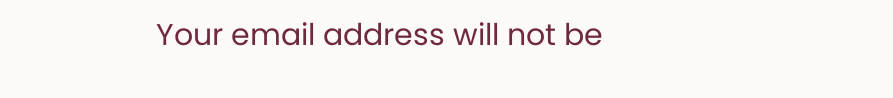Your email address will not be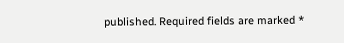published. Required fields are marked *